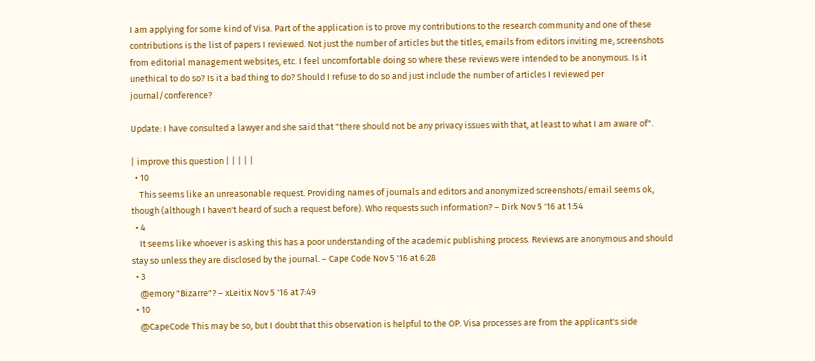I am applying for some kind of Visa. Part of the application is to prove my contributions to the research community and one of these contributions is the list of papers I reviewed. Not just the number of articles but the titles, emails from editors inviting me, screenshots from editorial management websites, etc. I feel uncomfortable doing so where these reviews were intended to be anonymous. Is it unethical to do so? Is it a bad thing to do? Should I refuse to do so and just include the number of articles I reviewed per journal/conference?

Update: I have consulted a lawyer and she said that "there should not be any privacy issues with that, at least to what I am aware of".

| improve this question | | | | |
  • 10
    This seems like an unreasonable request. Providing names of journals and editors and anonymized screenshots/email seems ok, though (although I haven't heard of such a request before). Who requests such information? – Dirk Nov 5 '16 at 1:54
  • 4
    It seems like whoever is asking this has a poor understanding of the academic publishing process. Reviews are anonymous and should stay so unless they are disclosed by the journal. – Cape Code Nov 5 '16 at 6:28
  • 3
    @emory "Bizarre"? – xLeitix Nov 5 '16 at 7:49
  • 10
    @CapeCode This may be so, but I doubt that this observation is helpful to the OP. Visa processes are from the applicant's side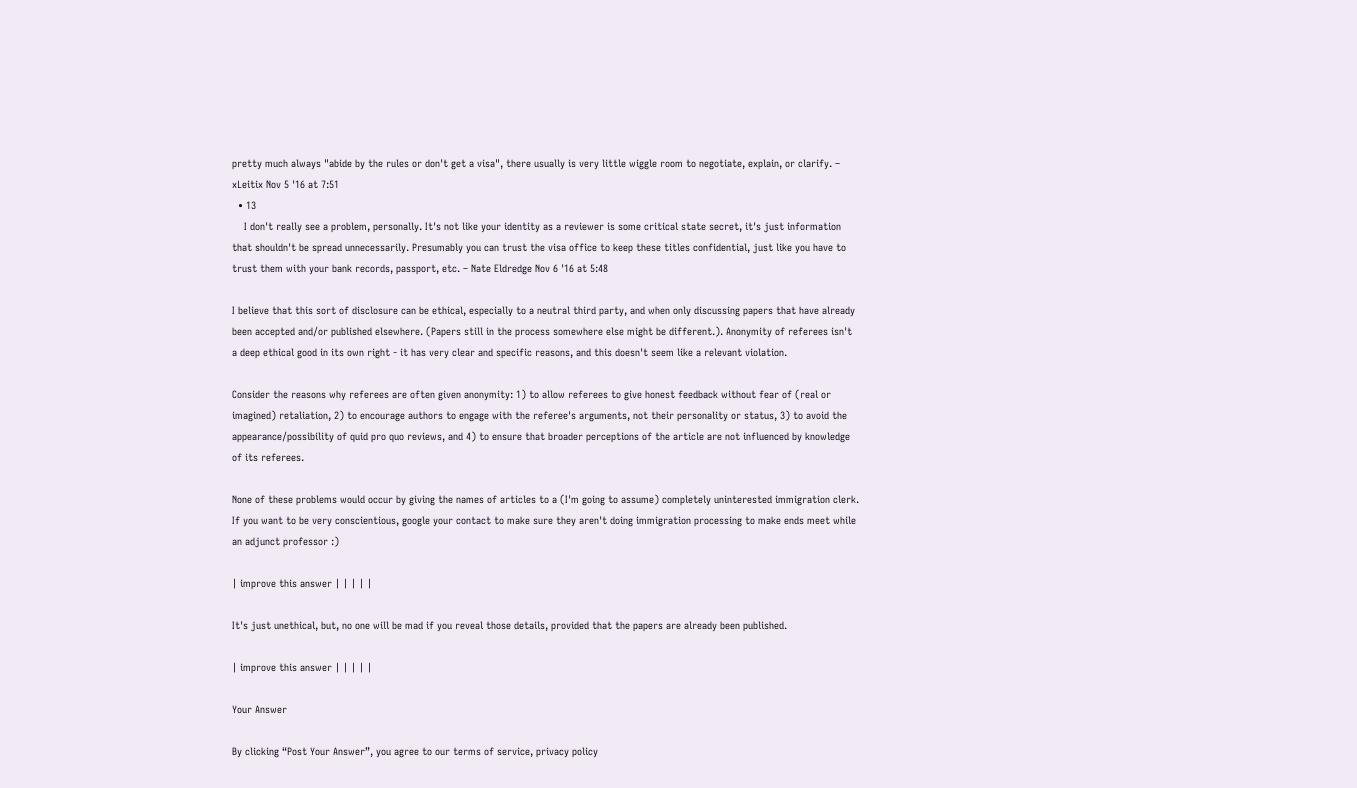pretty much always "abide by the rules or don't get a visa", there usually is very little wiggle room to negotiate, explain, or clarify. – xLeitix Nov 5 '16 at 7:51
  • 13
    I don't really see a problem, personally. It's not like your identity as a reviewer is some critical state secret, it's just information that shouldn't be spread unnecessarily. Presumably you can trust the visa office to keep these titles confidential, just like you have to trust them with your bank records, passport, etc. – Nate Eldredge Nov 6 '16 at 5:48

I believe that this sort of disclosure can be ethical, especially to a neutral third party, and when only discussing papers that have already been accepted and/or published elsewhere. (Papers still in the process somewhere else might be different.). Anonymity of referees isn't a deep ethical good in its own right - it has very clear and specific reasons, and this doesn't seem like a relevant violation.

Consider the reasons why referees are often given anonymity: 1) to allow referees to give honest feedback without fear of (real or imagined) retaliation, 2) to encourage authors to engage with the referee's arguments, not their personality or status, 3) to avoid the appearance/possibility of quid pro quo reviews, and 4) to ensure that broader perceptions of the article are not influenced by knowledge of its referees.

None of these problems would occur by giving the names of articles to a (I'm going to assume) completely uninterested immigration clerk. If you want to be very conscientious, google your contact to make sure they aren't doing immigration processing to make ends meet while an adjunct professor :)

| improve this answer | | | | |

It's just unethical, but, no one will be mad if you reveal those details, provided that the papers are already been published.

| improve this answer | | | | |

Your Answer

By clicking “Post Your Answer”, you agree to our terms of service, privacy policy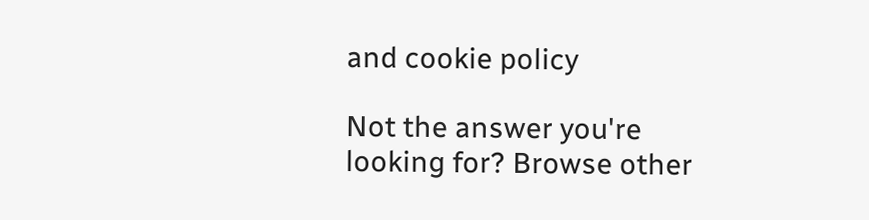and cookie policy

Not the answer you're looking for? Browse other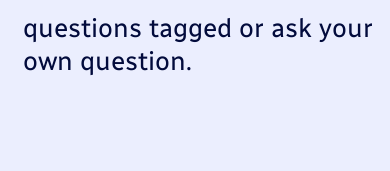questions tagged or ask your own question.